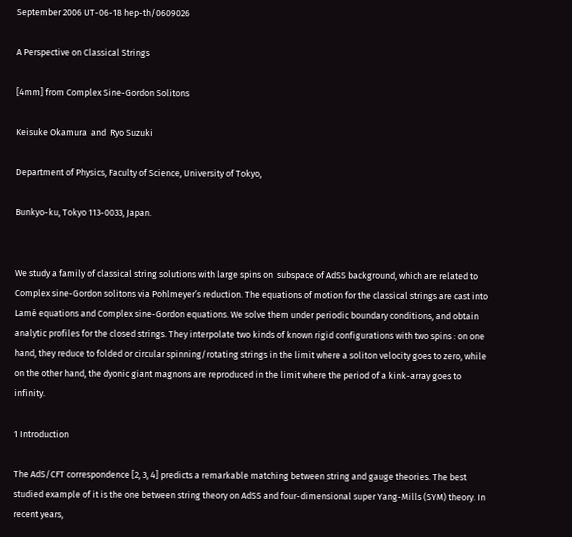September 2006 UT-06-18 hep-th/0609026

A Perspective on Classical Strings

[4mm] from Complex Sine-Gordon Solitons

Keisuke Okamura  and  Ryo Suzuki

Department of Physics, Faculty of Science, University of Tokyo,

Bunkyo-ku, Tokyo 113-0033, Japan.


We study a family of classical string solutions with large spins on  subspace of AdSS background, which are related to Complex sine-Gordon solitons via Pohlmeyer’s reduction. The equations of motion for the classical strings are cast into Lamé equations and Complex sine-Gordon equations. We solve them under periodic boundary conditions, and obtain analytic profiles for the closed strings. They interpolate two kinds of known rigid configurations with two spins : on one hand, they reduce to folded or circular spinning/rotating strings in the limit where a soliton velocity goes to zero, while on the other hand, the dyonic giant magnons are reproduced in the limit where the period of a kink-array goes to infinity.

1 Introduction

The AdS/CFT correspondence [2, 3, 4] predicts a remarkable matching between string and gauge theories. The best studied example of it is the one between string theory on AdSS and four-dimensional super Yang-Mills (SYM) theory. In recent years,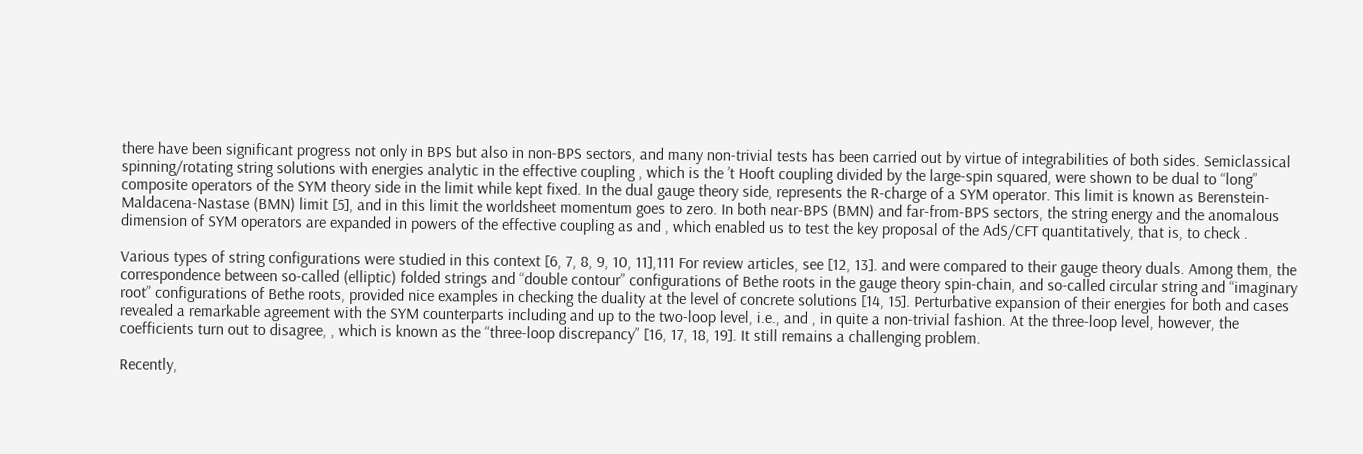there have been significant progress not only in BPS but also in non-BPS sectors, and many non-trivial tests has been carried out by virtue of integrabilities of both sides. Semiclassical spinning/rotating string solutions with energies analytic in the effective coupling , which is the ’t Hooft coupling divided by the large-spin squared, were shown to be dual to “long” composite operators of the SYM theory side in the limit while kept fixed. In the dual gauge theory side, represents the R-charge of a SYM operator. This limit is known as Berenstein-Maldacena-Nastase (BMN) limit [5], and in this limit the worldsheet momentum goes to zero. In both near-BPS (BMN) and far-from-BPS sectors, the string energy and the anomalous dimension of SYM operators are expanded in powers of the effective coupling as and , which enabled us to test the key proposal of the AdS/CFT quantitatively, that is, to check .

Various types of string configurations were studied in this context [6, 7, 8, 9, 10, 11],111 For review articles, see [12, 13]. and were compared to their gauge theory duals. Among them, the correspondence between so-called (elliptic) folded strings and “double contour” configurations of Bethe roots in the gauge theory spin-chain, and so-called circular string and “imaginary root” configurations of Bethe roots, provided nice examples in checking the duality at the level of concrete solutions [14, 15]. Perturbative expansion of their energies for both and cases revealed a remarkable agreement with the SYM counterparts including and up to the two-loop level, i.e., and , in quite a non-trivial fashion. At the three-loop level, however, the coefficients turn out to disagree, , which is known as the “three-loop discrepancy” [16, 17, 18, 19]. It still remains a challenging problem.

Recently,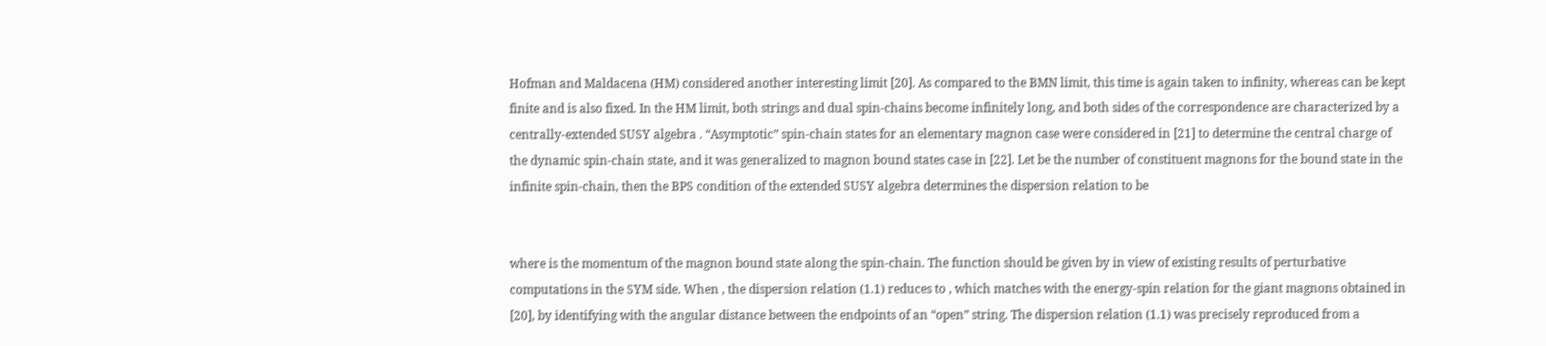Hofman and Maldacena (HM) considered another interesting limit [20]. As compared to the BMN limit, this time is again taken to infinity, whereas can be kept finite and is also fixed. In the HM limit, both strings and dual spin-chains become infinitely long, and both sides of the correspondence are characterized by a centrally-extended SUSY algebra . “Asymptotic” spin-chain states for an elementary magnon case were considered in [21] to determine the central charge of the dynamic spin-chain state, and it was generalized to magnon bound states case in [22]. Let be the number of constituent magnons for the bound state in the infinite spin-chain, then the BPS condition of the extended SUSY algebra determines the dispersion relation to be


where is the momentum of the magnon bound state along the spin-chain. The function should be given by in view of existing results of perturbative computations in the SYM side. When , the dispersion relation (1.1) reduces to , which matches with the energy-spin relation for the giant magnons obtained in [20], by identifying with the angular distance between the endpoints of an “open” string. The dispersion relation (1.1) was precisely reproduced from a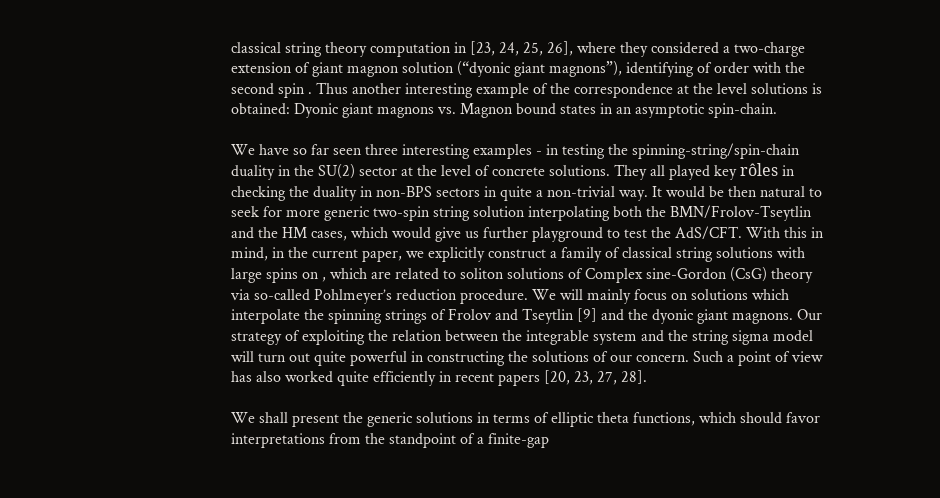classical string theory computation in [23, 24, 25, 26], where they considered a two-charge extension of giant magnon solution (“dyonic giant magnons”), identifying of order with the second spin . Thus another interesting example of the correspondence at the level solutions is obtained: Dyonic giant magnons vs. Magnon bound states in an asymptotic spin-chain.

We have so far seen three interesting examples - in testing the spinning-string/spin-chain duality in the SU(2) sector at the level of concrete solutions. They all played key rôles in checking the duality in non-BPS sectors in quite a non-trivial way. It would be then natural to seek for more generic two-spin string solution interpolating both the BMN/Frolov-Tseytlin and the HM cases, which would give us further playground to test the AdS/CFT. With this in mind, in the current paper, we explicitly construct a family of classical string solutions with large spins on , which are related to soliton solutions of Complex sine-Gordon (CsG) theory via so-called Pohlmeyer’s reduction procedure. We will mainly focus on solutions which interpolate the spinning strings of Frolov and Tseytlin [9] and the dyonic giant magnons. Our strategy of exploiting the relation between the integrable system and the string sigma model will turn out quite powerful in constructing the solutions of our concern. Such a point of view has also worked quite efficiently in recent papers [20, 23, 27, 28].

We shall present the generic solutions in terms of elliptic theta functions, which should favor interpretations from the standpoint of a finite-gap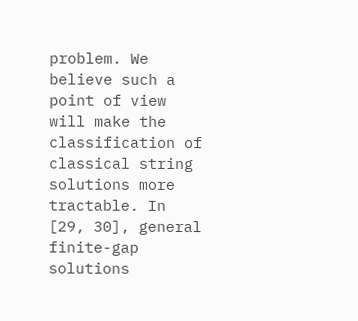problem. We believe such a point of view will make the classification of classical string solutions more tractable. In [29, 30], general finite-gap solutions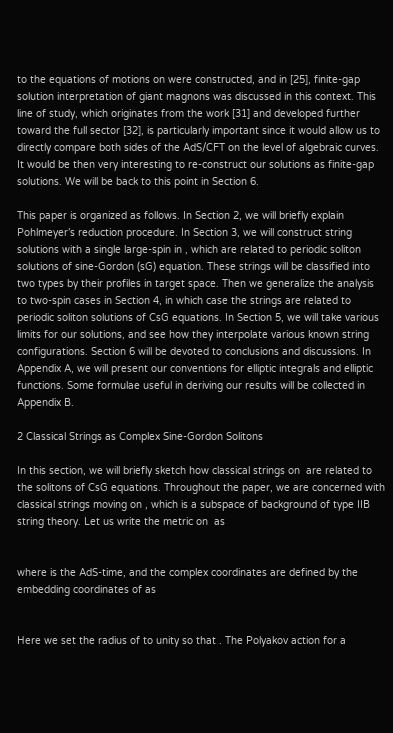to the equations of motions on were constructed, and in [25], finite-gap solution interpretation of giant magnons was discussed in this context. This line of study, which originates from the work [31] and developed further toward the full sector [32], is particularly important since it would allow us to directly compare both sides of the AdS/CFT on the level of algebraic curves. It would be then very interesting to re-construct our solutions as finite-gap solutions. We will be back to this point in Section 6.

This paper is organized as follows. In Section 2, we will briefly explain Pohlmeyer’s reduction procedure. In Section 3, we will construct string solutions with a single large-spin in , which are related to periodic soliton solutions of sine-Gordon (sG) equation. These strings will be classified into two types by their profiles in target space. Then we generalize the analysis to two-spin cases in Section 4, in which case the strings are related to periodic soliton solutions of CsG equations. In Section 5, we will take various limits for our solutions, and see how they interpolate various known string configurations. Section 6 will be devoted to conclusions and discussions. In Appendix A, we will present our conventions for elliptic integrals and elliptic functions. Some formulae useful in deriving our results will be collected in Appendix B.

2 Classical Strings as Complex Sine-Gordon Solitons

In this section, we will briefly sketch how classical strings on  are related to the solitons of CsG equations. Throughout the paper, we are concerned with classical strings moving on , which is a subspace of background of type IIB string theory. Let us write the metric on  as


where is the AdS-time, and the complex coordinates are defined by the embedding coordinates of as


Here we set the radius of to unity so that . The Polyakov action for a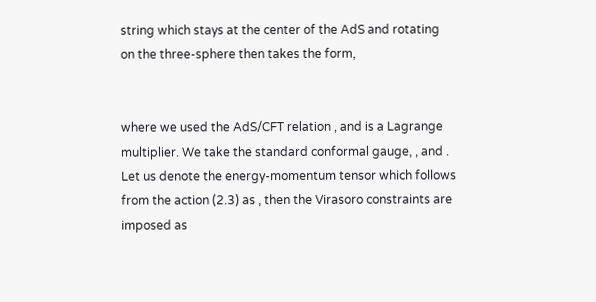string which stays at the center of the AdS and rotating on the three-sphere then takes the form,


where we used the AdS/CFT relation , and is a Lagrange multiplier. We take the standard conformal gauge, , and . Let us denote the energy-momentum tensor which follows from the action (2.3) as , then the Virasoro constraints are imposed as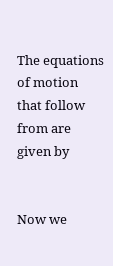The equations of motion that follow from are given by


Now we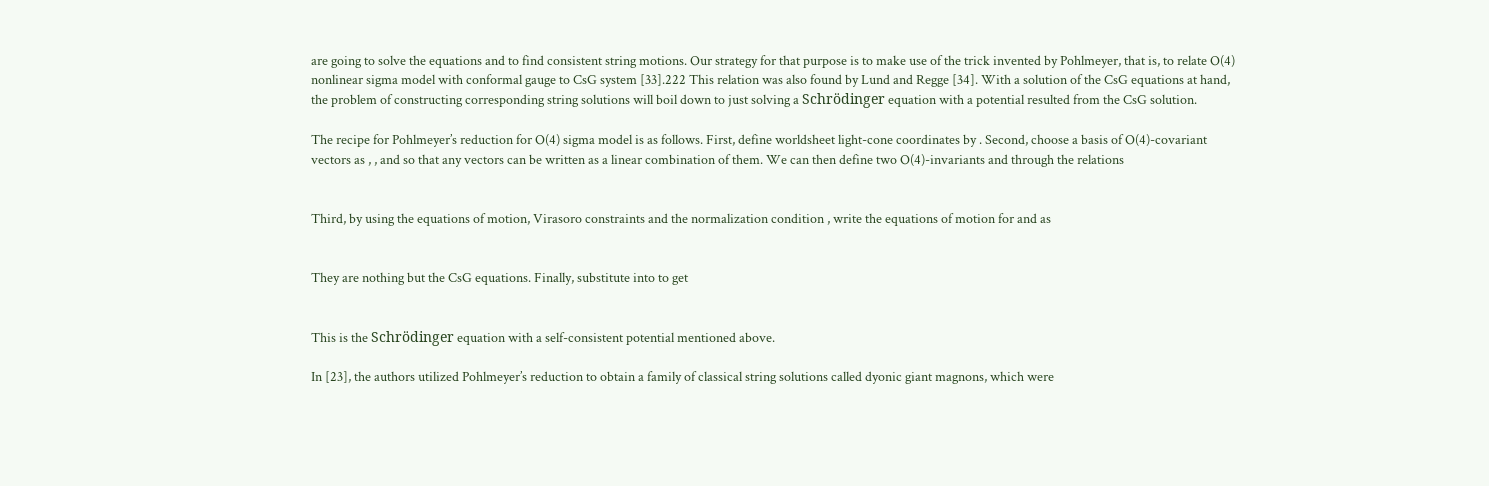are going to solve the equations and to find consistent string motions. Our strategy for that purpose is to make use of the trick invented by Pohlmeyer, that is, to relate O(4) nonlinear sigma model with conformal gauge to CsG system [33].222 This relation was also found by Lund and Regge [34]. With a solution of the CsG equations at hand, the problem of constructing corresponding string solutions will boil down to just solving a Schrödinger equation with a potential resulted from the CsG solution.

The recipe for Pohlmeyer’s reduction for O(4) sigma model is as follows. First, define worldsheet light-cone coordinates by . Second, choose a basis of O(4)-covariant vectors as , , and so that any vectors can be written as a linear combination of them. We can then define two O(4)-invariants and through the relations


Third, by using the equations of motion, Virasoro constraints and the normalization condition , write the equations of motion for and as


They are nothing but the CsG equations. Finally, substitute into to get


This is the Schrödinger equation with a self-consistent potential mentioned above.

In [23], the authors utilized Pohlmeyer’s reduction to obtain a family of classical string solutions called dyonic giant magnons, which were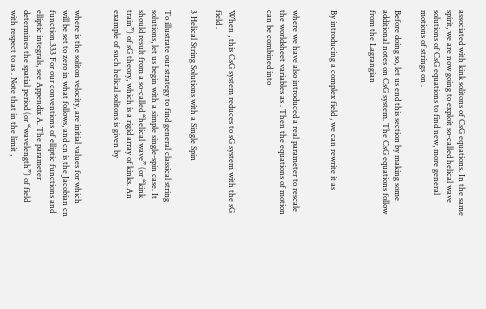associated with kink solitons of CsG equations. In the same spirit, we are now going to exploit so-called helical wave solutions of CsG equations to find new, more general motions of strings on .

Before doing so, let us end this section by making some additional notes on CsG system. The CsG equations follow from the Lagrangian


By introducing a complex field , we can rewrite it as


where we have also introduced a real parameter to rescale the worldsheet variables as . Then the equations of motion can be combined into


When , this CsG system reduces to sG system with the sG field .

3 Helical String Solutions with a Single Spin

To illustrate our strategy to find general classical string solutions, let us begin with a simple single-spin case. It should result from a so-called “helical wave” (or “kink train”) of sG theory, which is a rigid array of kinks. An example of such helical solitons is given by


where is the soliton velocity, are initial values for which will be set to zero in what follows, and cn is the Jacobian cn function.333 For our conventions of elliptic functions and elliptic integrals, see Appendix A. The parameter determines the spatial period (or “wavelength”) of field with respect to as . Note that in the limit ,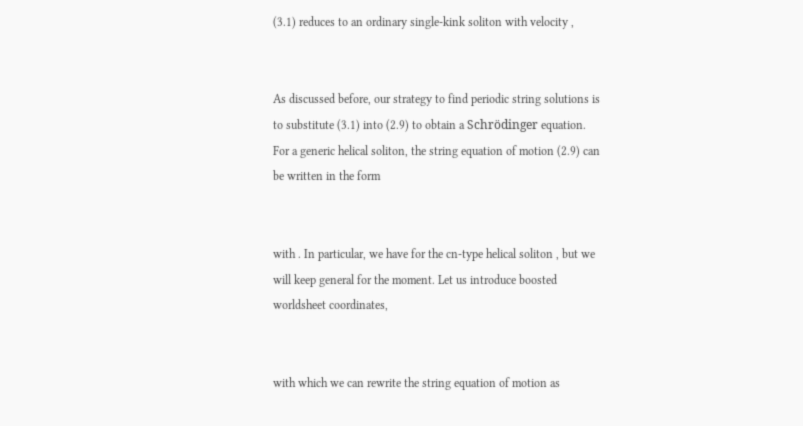(3.1) reduces to an ordinary single-kink soliton with velocity ,


As discussed before, our strategy to find periodic string solutions is to substitute (3.1) into (2.9) to obtain a Schrödinger equation. For a generic helical soliton, the string equation of motion (2.9) can be written in the form


with . In particular, we have for the cn-type helical soliton , but we will keep general for the moment. Let us introduce boosted worldsheet coordinates,


with which we can rewrite the string equation of motion as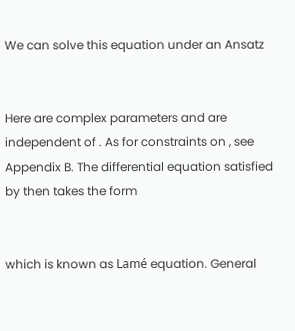We can solve this equation under an Ansatz


Here are complex parameters and are independent of . As for constraints on , see Appendix B. The differential equation satisfied by then takes the form


which is known as Lamé equation. General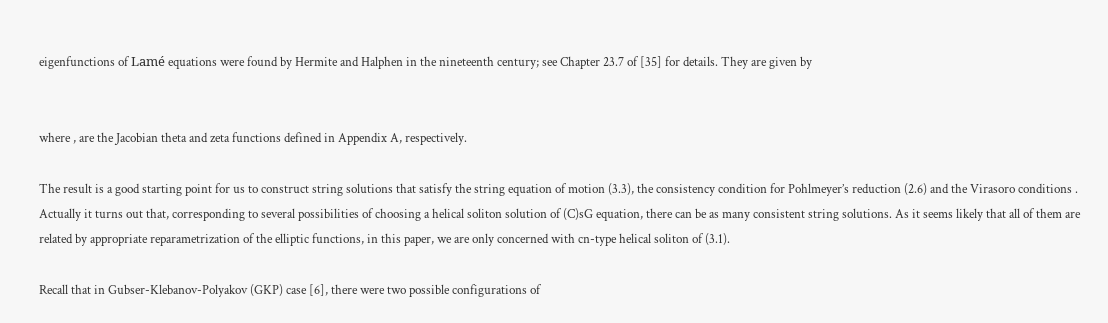eigenfunctions of Lamé equations were found by Hermite and Halphen in the nineteenth century; see Chapter 23.7 of [35] for details. They are given by


where , are the Jacobian theta and zeta functions defined in Appendix A, respectively.

The result is a good starting point for us to construct string solutions that satisfy the string equation of motion (3.3), the consistency condition for Pohlmeyer’s reduction (2.6) and the Virasoro conditions . Actually it turns out that, corresponding to several possibilities of choosing a helical soliton solution of (C)sG equation, there can be as many consistent string solutions. As it seems likely that all of them are related by appropriate reparametrization of the elliptic functions, in this paper, we are only concerned with cn-type helical soliton of (3.1).

Recall that in Gubser-Klebanov-Polyakov (GKP) case [6], there were two possible configurations of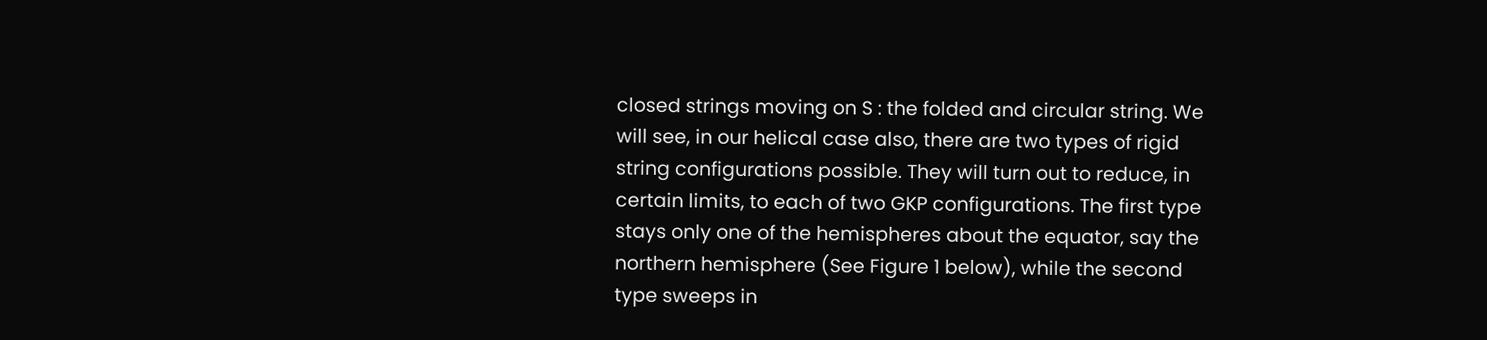closed strings moving on S : the folded and circular string. We will see, in our helical case also, there are two types of rigid  string configurations possible. They will turn out to reduce, in certain limits, to each of two GKP configurations. The first type stays only one of the hemispheres about the equator, say the northern hemisphere (See Figure 1 below), while the second type sweeps in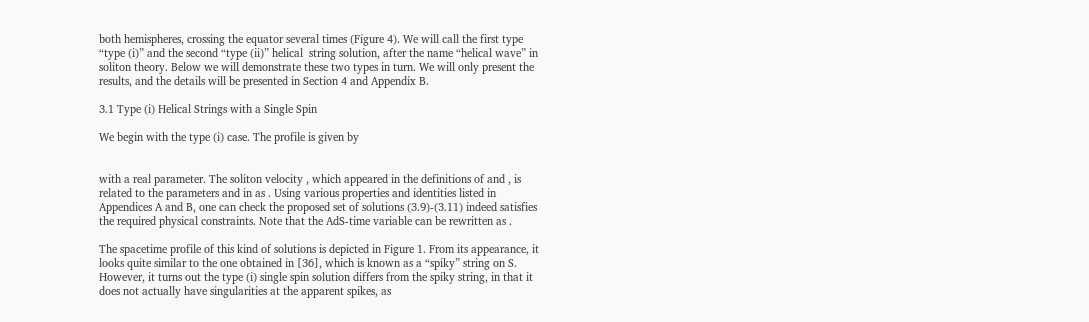both hemispheres, crossing the equator several times (Figure 4). We will call the first type “type (i)” and the second “type (ii)” helical  string solution, after the name “helical wave” in soliton theory. Below we will demonstrate these two types in turn. We will only present the results, and the details will be presented in Section 4 and Appendix B.

3.1 Type (i) Helical Strings with a Single Spin

We begin with the type (i) case. The profile is given by


with a real parameter. The soliton velocity , which appeared in the definitions of and , is related to the parameters and in as . Using various properties and identities listed in Appendices A and B, one can check the proposed set of solutions (3.9)-(3.11) indeed satisfies the required physical constraints. Note that the AdS-time variable can be rewritten as .

The spacetime profile of this kind of solutions is depicted in Figure 1. From its appearance, it looks quite similar to the one obtained in [36], which is known as a “spiky” string on S. However, it turns out the type (i) single spin solution differs from the spiky string, in that it does not actually have singularities at the apparent spikes, as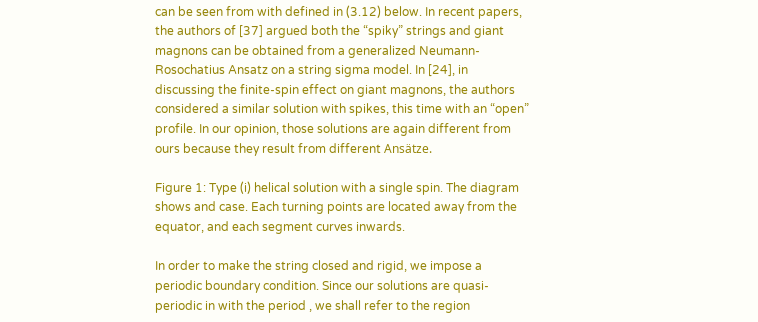can be seen from with defined in (3.12) below. In recent papers, the authors of [37] argued both the “spiky” strings and giant magnons can be obtained from a generalized Neumann-Rosochatius Ansatz on a string sigma model. In [24], in discussing the finite-spin effect on giant magnons, the authors considered a similar solution with spikes, this time with an “open” profile. In our opinion, those solutions are again different from ours because they result from different Ansätze.

Figure 1: Type (i) helical solution with a single spin. The diagram shows and case. Each turning points are located away from the equator, and each segment curves inwards.

In order to make the string closed and rigid, we impose a periodic boundary condition. Since our solutions are quasi-periodic in with the period , we shall refer to the region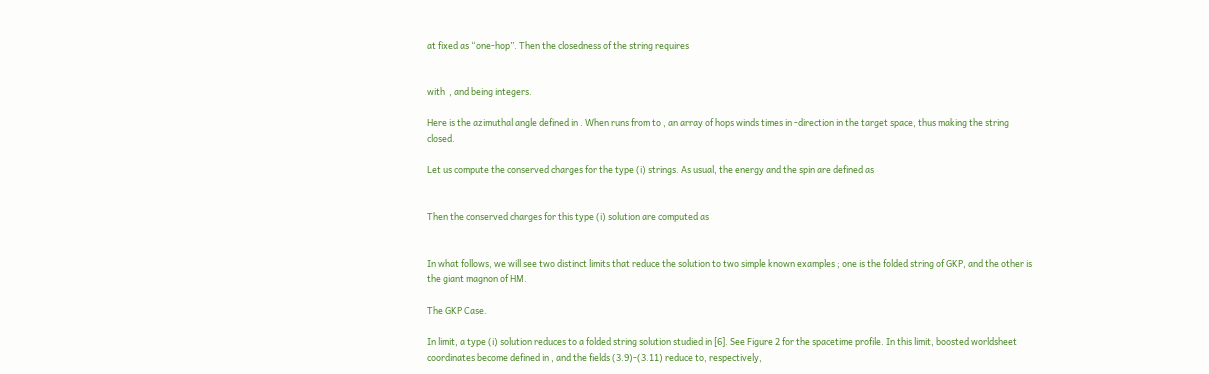at fixed as “one-hop”. Then the closedness of the string requires


with  , and being integers.

Here is the azimuthal angle defined in . When runs from to , an array of hops winds times in -direction in the target space, thus making the string closed.

Let us compute the conserved charges for the type (i) strings. As usual, the energy and the spin are defined as


Then the conserved charges for this type (i) solution are computed as


In what follows, we will see two distinct limits that reduce the solution to two simple known examples ; one is the folded string of GKP, and the other is the giant magnon of HM.

The GKP Case.

In limit, a type (i) solution reduces to a folded string solution studied in [6]. See Figure 2 for the spacetime profile. In this limit, boosted worldsheet coordinates become defined in , and the fields (3.9)-(3.11) reduce to, respectively,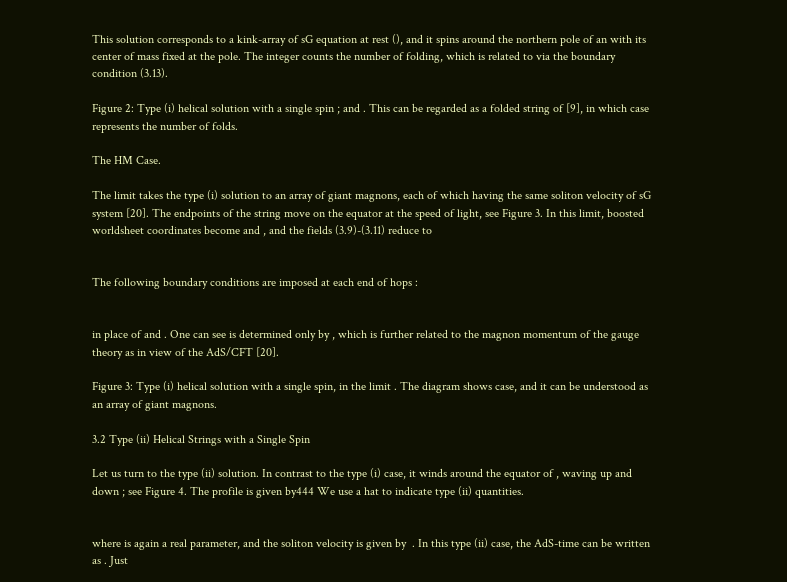This solution corresponds to a kink-array of sG equation at rest (), and it spins around the northern pole of an with its center of mass fixed at the pole. The integer counts the number of folding, which is related to via the boundary condition (3.13).

Figure 2: Type (i) helical solution with a single spin ; and . This can be regarded as a folded string of [9], in which case represents the number of folds.

The HM Case.

The limit takes the type (i) solution to an array of giant magnons, each of which having the same soliton velocity of sG system [20]. The endpoints of the string move on the equator at the speed of light, see Figure 3. In this limit, boosted worldsheet coordinates become and , and the fields (3.9)-(3.11) reduce to


The following boundary conditions are imposed at each end of hops :


in place of and . One can see is determined only by , which is further related to the magnon momentum of the gauge theory as in view of the AdS/CFT [20].

Figure 3: Type (i) helical solution with a single spin, in the limit . The diagram shows case, and it can be understood as an array of giant magnons.

3.2 Type (ii) Helical Strings with a Single Spin

Let us turn to the type (ii) solution. In contrast to the type (i) case, it winds around the equator of , waving up and down ; see Figure 4. The profile is given by444 We use a hat to indicate type (ii) quantities.


where is again a real parameter, and the soliton velocity is given by  . In this type (ii) case, the AdS-time can be written as . Just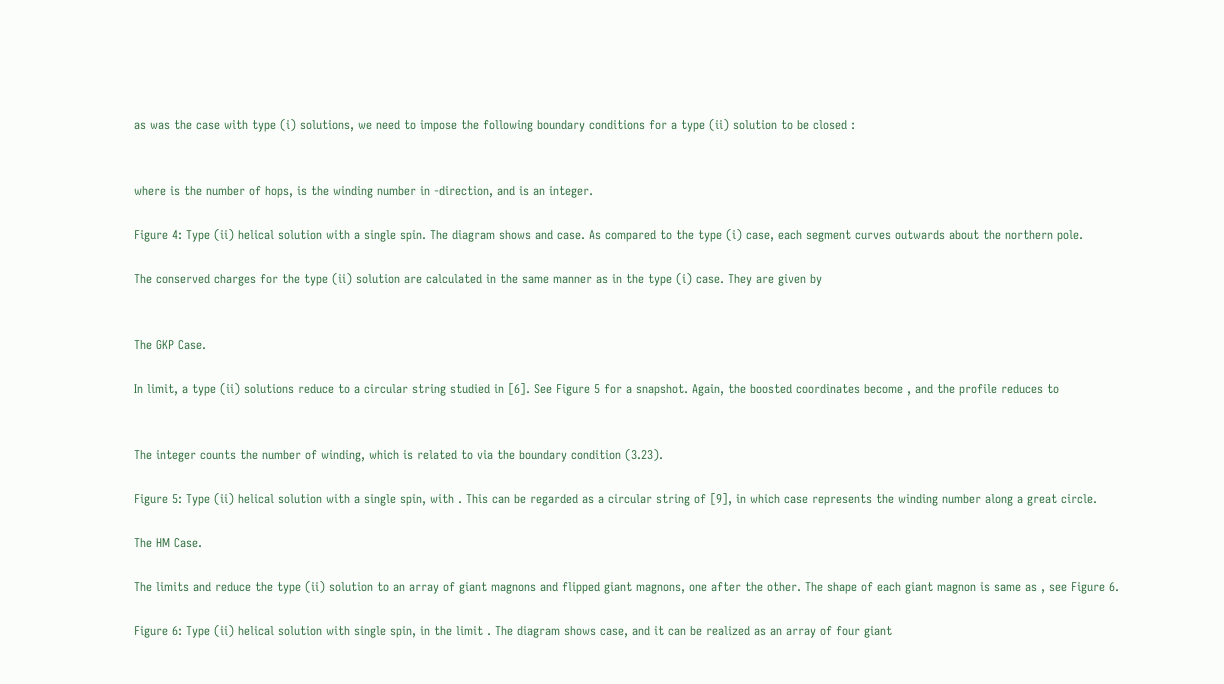as was the case with type (i) solutions, we need to impose the following boundary conditions for a type (ii) solution to be closed :


where is the number of hops, is the winding number in -direction, and is an integer.

Figure 4: Type (ii) helical solution with a single spin. The diagram shows and case. As compared to the type (i) case, each segment curves outwards about the northern pole.

The conserved charges for the type (ii) solution are calculated in the same manner as in the type (i) case. They are given by


The GKP Case.

In limit, a type (ii) solutions reduce to a circular string studied in [6]. See Figure 5 for a snapshot. Again, the boosted coordinates become , and the profile reduces to


The integer counts the number of winding, which is related to via the boundary condition (3.23).

Figure 5: Type (ii) helical solution with a single spin, with . This can be regarded as a circular string of [9], in which case represents the winding number along a great circle.

The HM Case.

The limits and reduce the type (ii) solution to an array of giant magnons and flipped giant magnons, one after the other. The shape of each giant magnon is same as , see Figure 6.

Figure 6: Type (ii) helical solution with single spin, in the limit . The diagram shows case, and it can be realized as an array of four giant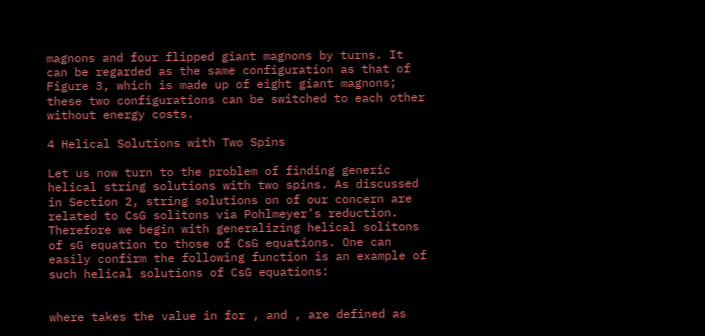magnons and four flipped giant magnons by turns. It can be regarded as the same configuration as that of Figure 3, which is made up of eight giant magnons; these two configurations can be switched to each other without energy costs.

4 Helical Solutions with Two Spins

Let us now turn to the problem of finding generic helical string solutions with two spins. As discussed in Section 2, string solutions on of our concern are related to CsG solitons via Pohlmeyer’s reduction. Therefore we begin with generalizing helical solitons of sG equation to those of CsG equations. One can easily confirm the following function is an example of such helical solutions of CsG equations:


where takes the value in for , and , are defined as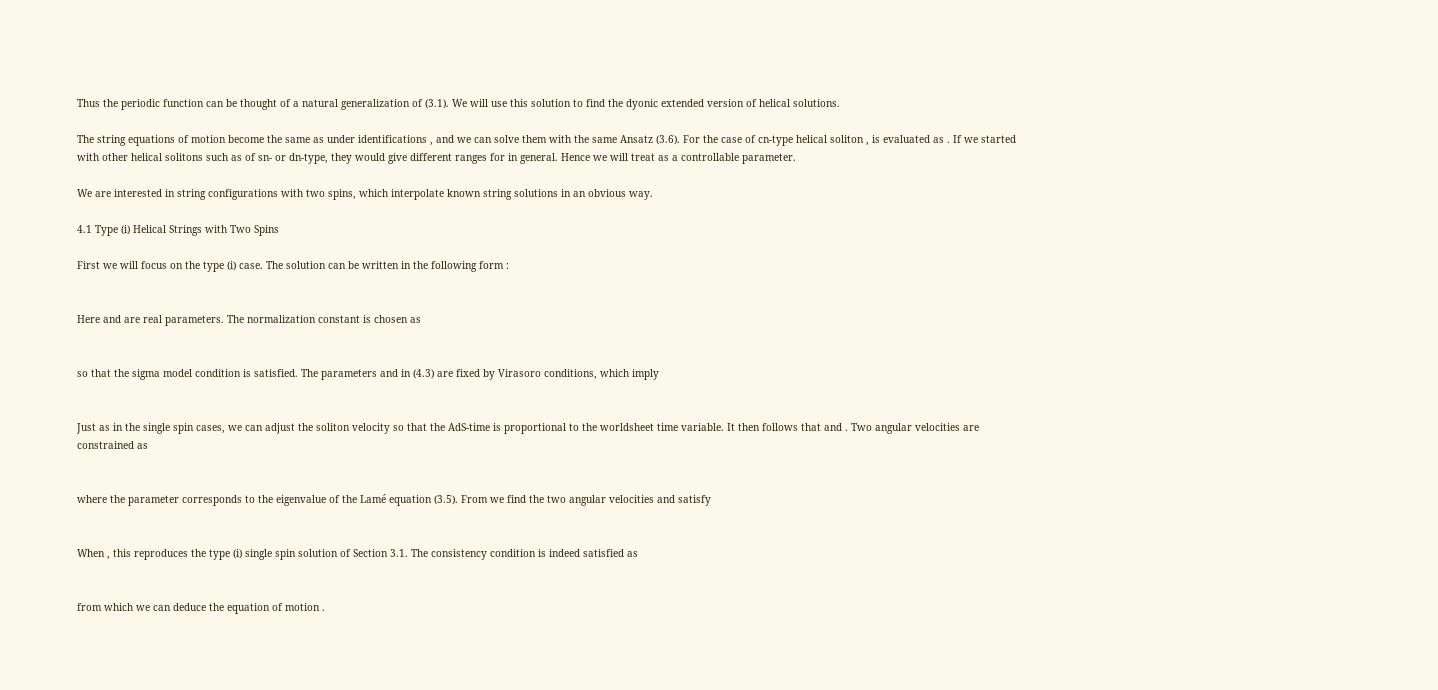Thus the periodic function can be thought of a natural generalization of (3.1). We will use this solution to find the dyonic extended version of helical solutions.

The string equations of motion become the same as under identifications , and we can solve them with the same Ansatz (3.6). For the case of cn-type helical soliton , is evaluated as . If we started with other helical solitons such as of sn- or dn-type, they would give different ranges for in general. Hence we will treat as a controllable parameter.

We are interested in string configurations with two spins, which interpolate known string solutions in an obvious way.

4.1 Type (i) Helical Strings with Two Spins

First we will focus on the type (i) case. The solution can be written in the following form :


Here and are real parameters. The normalization constant is chosen as


so that the sigma model condition is satisfied. The parameters and in (4.3) are fixed by Virasoro conditions, which imply


Just as in the single spin cases, we can adjust the soliton velocity so that the AdS-time is proportional to the worldsheet time variable. It then follows that and . Two angular velocities are constrained as


where the parameter corresponds to the eigenvalue of the Lamé equation (3.5). From we find the two angular velocities and satisfy


When , this reproduces the type (i) single spin solution of Section 3.1. The consistency condition is indeed satisfied as


from which we can deduce the equation of motion .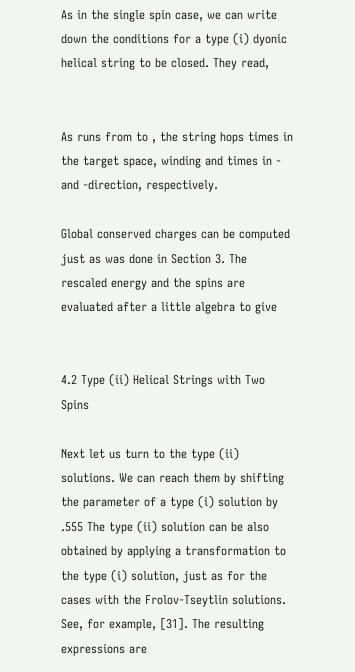As in the single spin case, we can write down the conditions for a type (i) dyonic helical string to be closed. They read,


As runs from to , the string hops times in the target space, winding and times in - and -direction, respectively.

Global conserved charges can be computed just as was done in Section 3. The rescaled energy and the spins are evaluated after a little algebra to give


4.2 Type (ii) Helical Strings with Two Spins

Next let us turn to the type (ii) solutions. We can reach them by shifting the parameter of a type (i) solution by .555 The type (ii) solution can be also obtained by applying a transformation to the type (i) solution, just as for the cases with the Frolov-Tseytlin solutions. See, for example, [31]. The resulting expressions are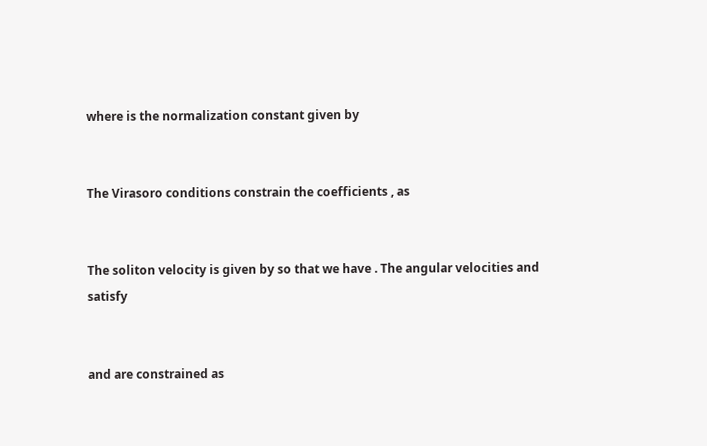where is the normalization constant given by


The Virasoro conditions constrain the coefficients , as


The soliton velocity is given by so that we have . The angular velocities and satisfy


and are constrained as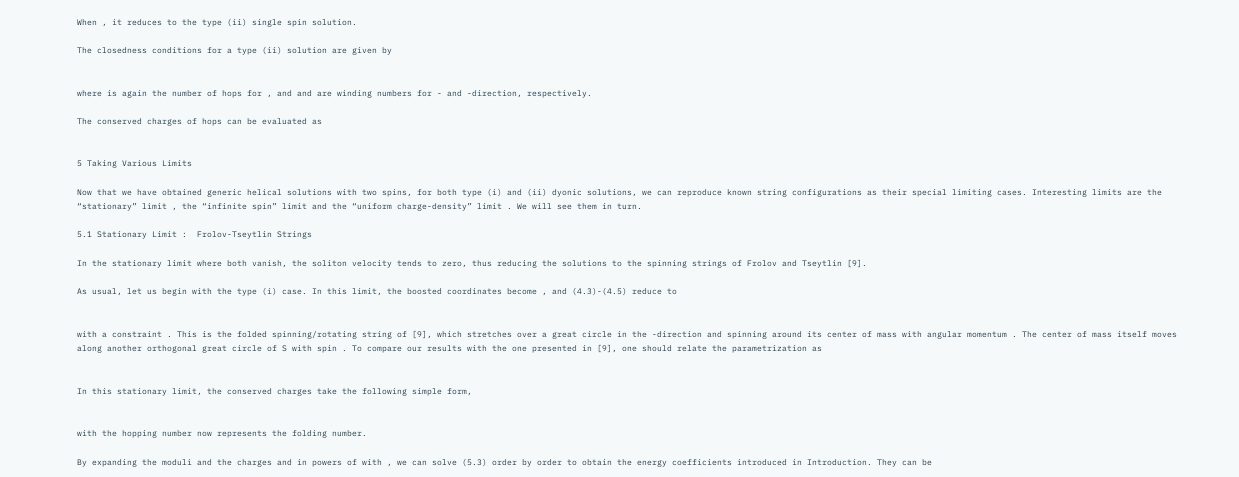When , it reduces to the type (ii) single spin solution.

The closedness conditions for a type (ii) solution are given by


where is again the number of hops for , and and are winding numbers for - and -direction, respectively.

The conserved charges of hops can be evaluated as


5 Taking Various Limits

Now that we have obtained generic helical solutions with two spins, for both type (i) and (ii) dyonic solutions, we can reproduce known string configurations as their special limiting cases. Interesting limits are the “stationary” limit , the “infinite spin” limit and the “uniform charge-density” limit . We will see them in turn.

5.1 Stationary Limit :  Frolov-Tseytlin Strings

In the stationary limit where both vanish, the soliton velocity tends to zero, thus reducing the solutions to the spinning strings of Frolov and Tseytlin [9].

As usual, let us begin with the type (i) case. In this limit, the boosted coordinates become , and (4.3)-(4.5) reduce to


with a constraint . This is the folded spinning/rotating string of [9], which stretches over a great circle in the -direction and spinning around its center of mass with angular momentum . The center of mass itself moves along another orthogonal great circle of S with spin . To compare our results with the one presented in [9], one should relate the parametrization as


In this stationary limit, the conserved charges take the following simple form,


with the hopping number now represents the folding number.

By expanding the moduli and the charges and in powers of with , we can solve (5.3) order by order to obtain the energy coefficients introduced in Introduction. They can be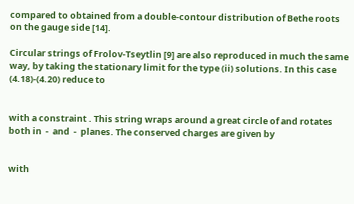compared to obtained from a double-contour distribution of Bethe roots on the gauge side [14].

Circular strings of Frolov-Tseytlin [9] are also reproduced in much the same way, by taking the stationary limit for the type (ii) solutions. In this case (4.18)-(4.20) reduce to


with a constraint . This string wraps around a great circle of and rotates both in  -  and  -  planes. The conserved charges are given by


with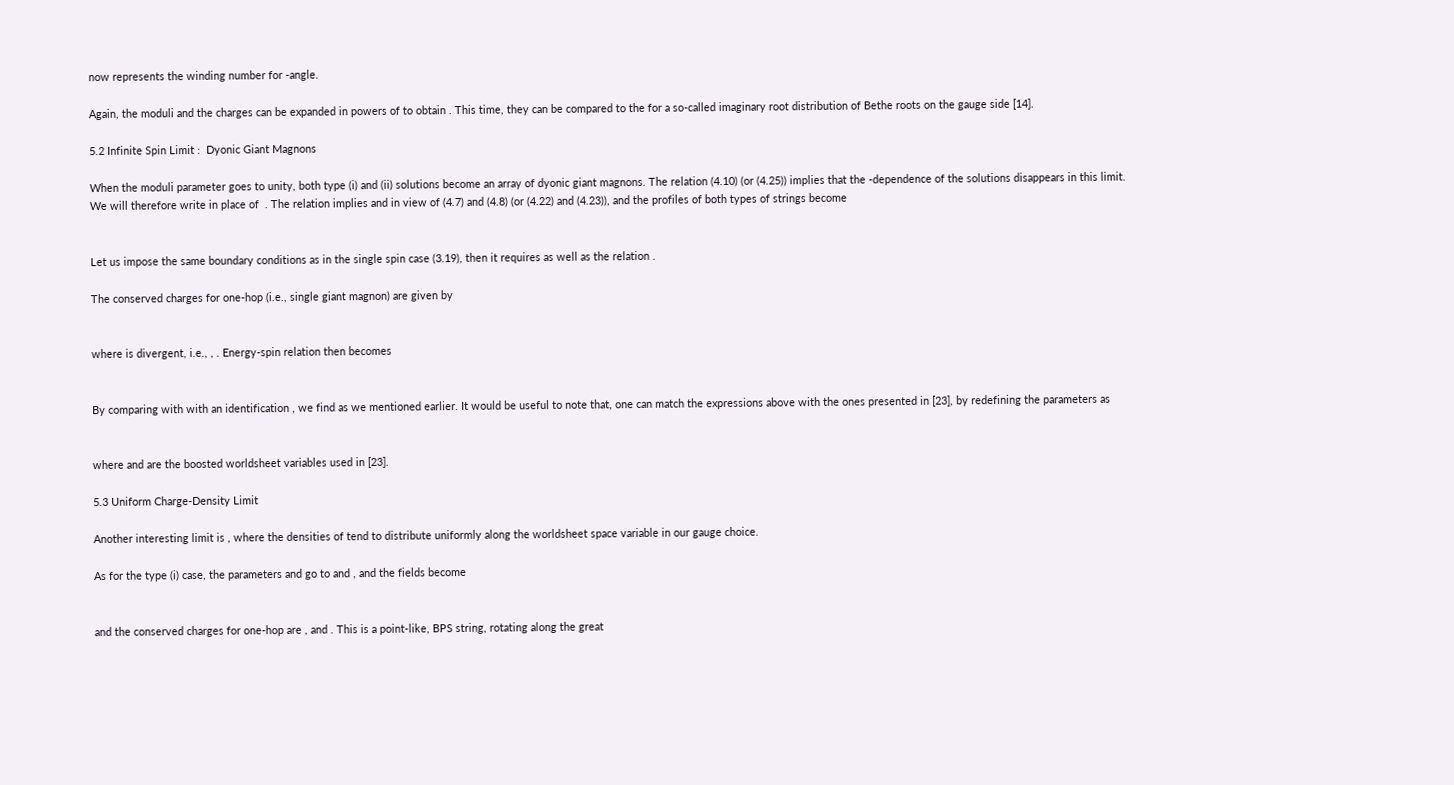now represents the winding number for -angle.

Again, the moduli and the charges can be expanded in powers of to obtain . This time, they can be compared to the for a so-called imaginary root distribution of Bethe roots on the gauge side [14].

5.2 Infinite Spin Limit :  Dyonic Giant Magnons

When the moduli parameter goes to unity, both type (i) and (ii) solutions become an array of dyonic giant magnons. The relation (4.10) (or (4.25)) implies that the -dependence of the solutions disappears in this limit. We will therefore write in place of  . The relation implies and in view of (4.7) and (4.8) (or (4.22) and (4.23)), and the profiles of both types of strings become


Let us impose the same boundary conditions as in the single spin case (3.19), then it requires as well as the relation .

The conserved charges for one-hop (i.e., single giant magnon) are given by


where is divergent, i.e., , . Energy-spin relation then becomes


By comparing with with an identification , we find as we mentioned earlier. It would be useful to note that, one can match the expressions above with the ones presented in [23], by redefining the parameters as


where and are the boosted worldsheet variables used in [23].

5.3 Uniform Charge-Density Limit

Another interesting limit is , where the densities of tend to distribute uniformly along the worldsheet space variable in our gauge choice.

As for the type (i) case, the parameters and go to and , and the fields become


and the conserved charges for one-hop are , and . This is a point-like, BPS string, rotating along the great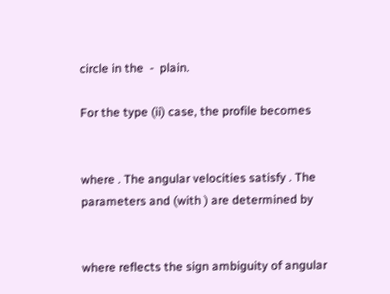circle in the  -  plain.

For the type (ii) case, the profile becomes


where . The angular velocities satisfy . The parameters and (with ) are determined by


where reflects the sign ambiguity of angular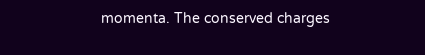momenta. The conserved charges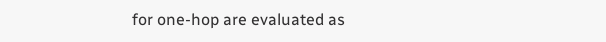for one-hop are evaluated as